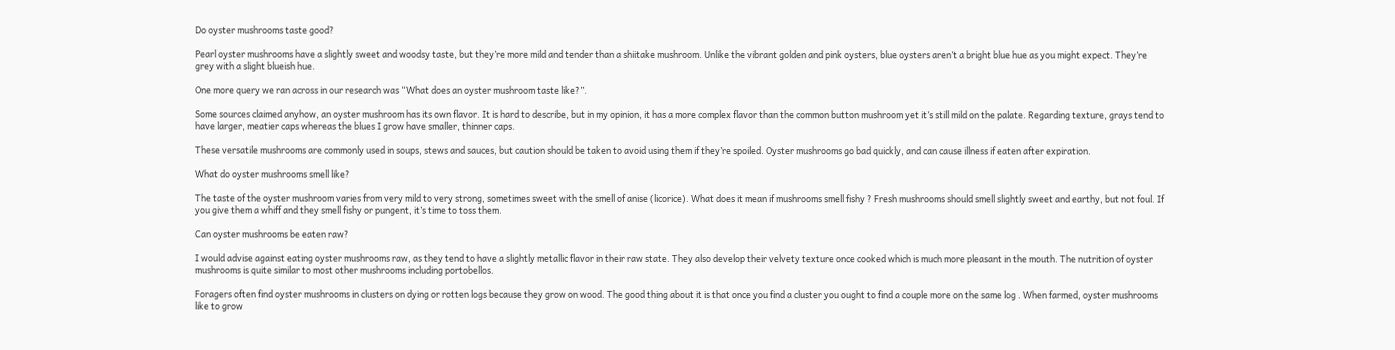Do oyster mushrooms taste good?

Pearl oyster mushrooms have a slightly sweet and woodsy taste, but they’re more mild and tender than a shiitake mushroom. Unlike the vibrant golden and pink oysters, blue oysters aren’t a bright blue hue as you might expect. They’re grey with a slight blueish hue.

One more query we ran across in our research was “What does an oyster mushroom taste like?”.

Some sources claimed anyhow, an oyster mushroom has its own flavor. It is hard to describe, but in my opinion, it has a more complex flavor than the common button mushroom yet it’s still mild on the palate. Regarding texture, grays tend to have larger, meatier caps whereas the blues I grow have smaller, thinner caps.

These versatile mushrooms are commonly used in soups, stews and sauces, but caution should be taken to avoid using them if they’re spoiled. Oyster mushrooms go bad quickly, and can cause illness if eaten after expiration.

What do oyster mushrooms smell like?

The taste of the oyster mushroom varies from very mild to very strong, sometimes sweet with the smell of anise (licorice). What does it mean if mushrooms smell fishy ? Fresh mushrooms should smell slightly sweet and earthy, but not foul. If you give them a whiff and they smell fishy or pungent, it’s time to toss them.

Can oyster mushrooms be eaten raw?

I would advise against eating oyster mushrooms raw, as they tend to have a slightly metallic flavor in their raw state. They also develop their velvety texture once cooked which is much more pleasant in the mouth. The nutrition of oyster mushrooms is quite similar to most other mushrooms including portobellos.

Foragers often find oyster mushrooms in clusters on dying or rotten logs because they grow on wood. The good thing about it is that once you find a cluster you ought to find a couple more on the same log . When farmed, oyster mushrooms like to grow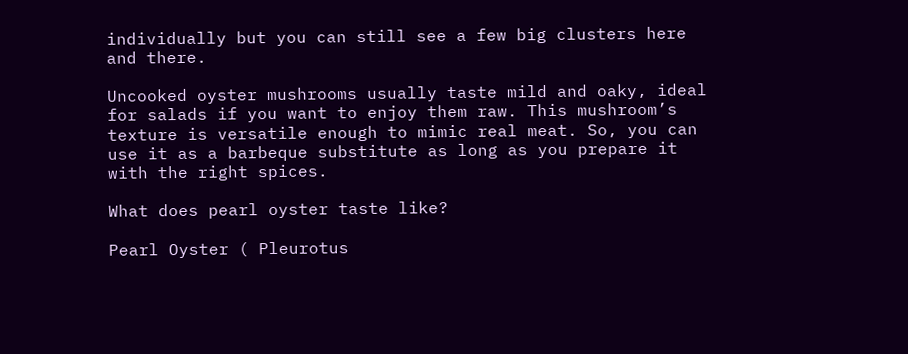individually but you can still see a few big clusters here and there.

Uncooked oyster mushrooms usually taste mild and oaky, ideal for salads if you want to enjoy them raw. This mushroom’s texture is versatile enough to mimic real meat. So, you can use it as a barbeque substitute as long as you prepare it with the right spices.

What does pearl oyster taste like?

Pearl Oyster ( Pleurotus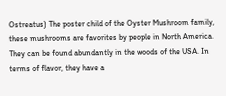Ostreatus) The poster child of the Oyster Mushroom family, these mushrooms are favorites by people in North America. They can be found abundantly in the woods of the USA. In terms of flavor, they have a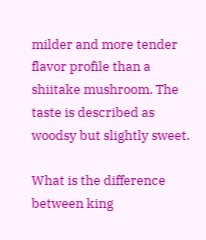milder and more tender flavor profile than a shiitake mushroom. The taste is described as woodsy but slightly sweet.

What is the difference between king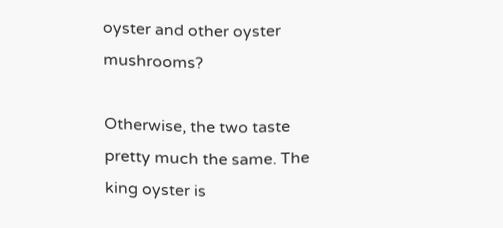oyster and other oyster mushrooms?

Otherwise, the two taste pretty much the same. The king oyster is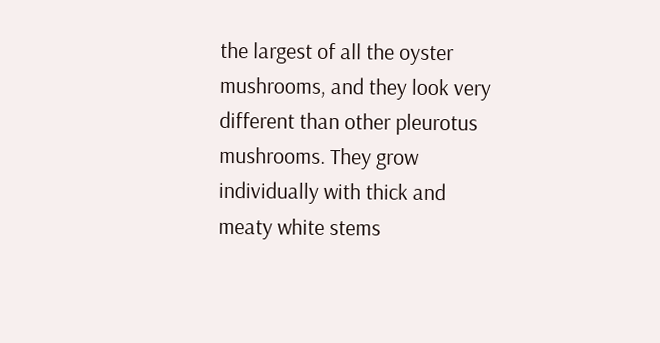the largest of all the oyster mushrooms, and they look very different than other pleurotus mushrooms. They grow individually with thick and meaty white stems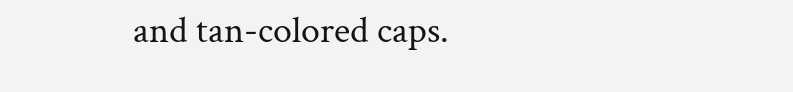and tan-colored caps.